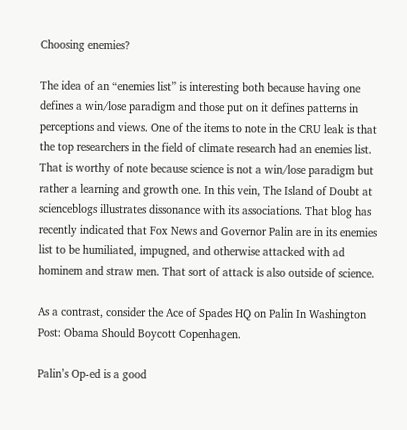Choosing enemies?

The idea of an “enemies list” is interesting both because having one defines a win/lose paradigm and those put on it defines patterns in perceptions and views. One of the items to note in the CRU leak is that the top researchers in the field of climate research had an enemies list. That is worthy of note because science is not a win/lose paradigm but rather a learning and growth one. In this vein, The Island of Doubt at scienceblogs illustrates dissonance with its associations. That blog has recently indicated that Fox News and Governor Palin are in its enemies list to be humiliated, impugned, and otherwise attacked with ad hominem and straw men. That sort of attack is also outside of science.

As a contrast, consider the Ace of Spades HQ on Palin In Washington Post: Obama Should Boycott Copenhagen.

Palin’s Op-ed is a good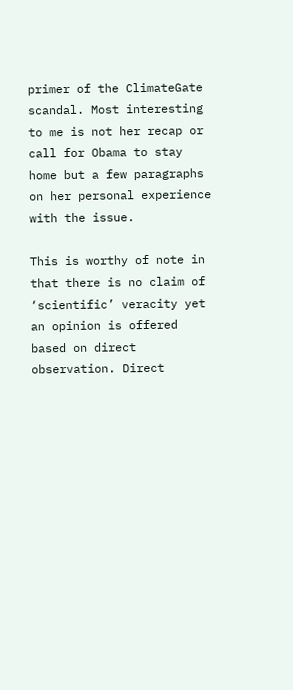primer of the ClimateGate scandal. Most interesting to me is not her recap or call for Obama to stay home but a few paragraphs on her personal experience with the issue.

This is worthy of note in that there is no claim of ‘scientific’ veracity yet an opinion is offered based on direct observation. Direct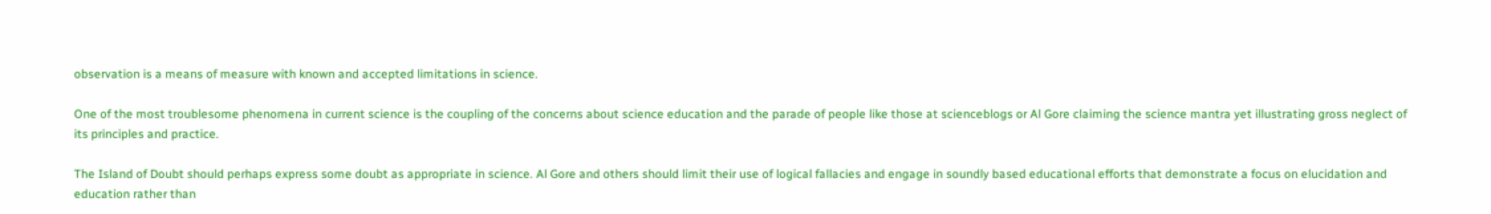observation is a means of measure with known and accepted limitations in science.

One of the most troublesome phenomena in current science is the coupling of the concerns about science education and the parade of people like those at scienceblogs or Al Gore claiming the science mantra yet illustrating gross neglect of its principles and practice.

The Island of Doubt should perhaps express some doubt as appropriate in science. Al Gore and others should limit their use of logical fallacies and engage in soundly based educational efforts that demonstrate a focus on elucidation and education rather than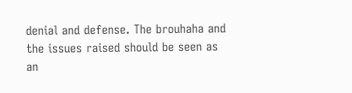denial and defense. The brouhaha and the issues raised should be seen as an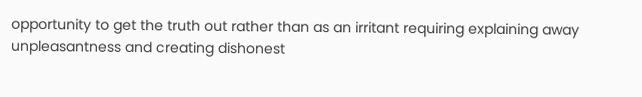opportunity to get the truth out rather than as an irritant requiring explaining away unpleasantness and creating dishonest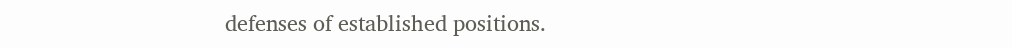defenses of established positions.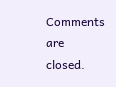Comments are closed.